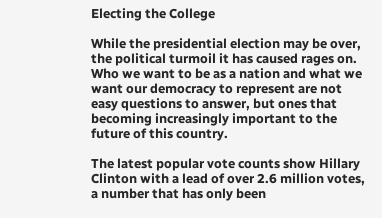Electing the College

While the presidential election may be over, the political turmoil it has caused rages on. Who we want to be as a nation and what we want our democracy to represent are not easy questions to answer, but ones that becoming increasingly important to the future of this country.

The latest popular vote counts show Hillary Clinton with a lead of over 2.6 million votes, a number that has only been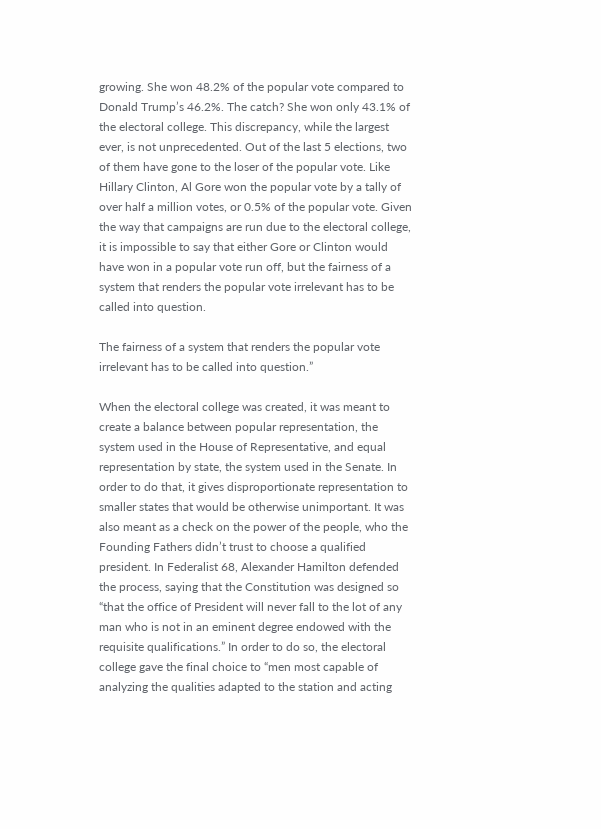growing. She won 48.2% of the popular vote compared to Donald Trump’s 46.2%. The catch? She won only 43.1% of the electoral college. This discrepancy, while the largest ever, is not unprecedented. Out of the last 5 elections, two of them have gone to the loser of the popular vote. Like Hillary Clinton, Al Gore won the popular vote by a tally of over half a million votes, or 0.5% of the popular vote. Given the way that campaigns are run due to the electoral college, it is impossible to say that either Gore or Clinton would have won in a popular vote run off, but the fairness of a system that renders the popular vote irrelevant has to be called into question.

The fairness of a system that renders the popular vote irrelevant has to be called into question.”

When the electoral college was created, it was meant to create a balance between popular representation, the system used in the House of Representative, and equal representation by state, the system used in the Senate. In order to do that, it gives disproportionate representation to smaller states that would be otherwise unimportant. It was also meant as a check on the power of the people, who the Founding Fathers didn’t trust to choose a qualified president. In Federalist 68, Alexander Hamilton defended the process, saying that the Constitution was designed so “that the office of President will never fall to the lot of any man who is not in an eminent degree endowed with the requisite qualifications.” In order to do so, the electoral college gave the final choice to “men most capable of analyzing the qualities adapted to the station and acting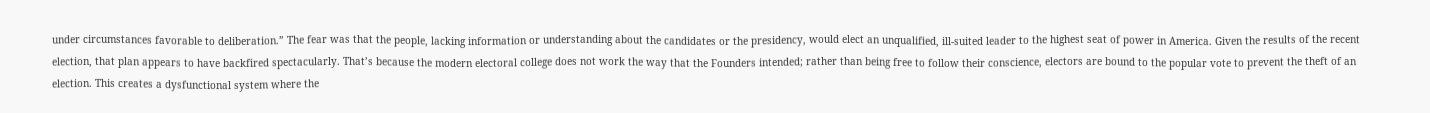under circumstances favorable to deliberation.” The fear was that the people, lacking information or understanding about the candidates or the presidency, would elect an unqualified, ill-suited leader to the highest seat of power in America. Given the results of the recent election, that plan appears to have backfired spectacularly. That’s because the modern electoral college does not work the way that the Founders intended; rather than being free to follow their conscience, electors are bound to the popular vote to prevent the theft of an election. This creates a dysfunctional system where the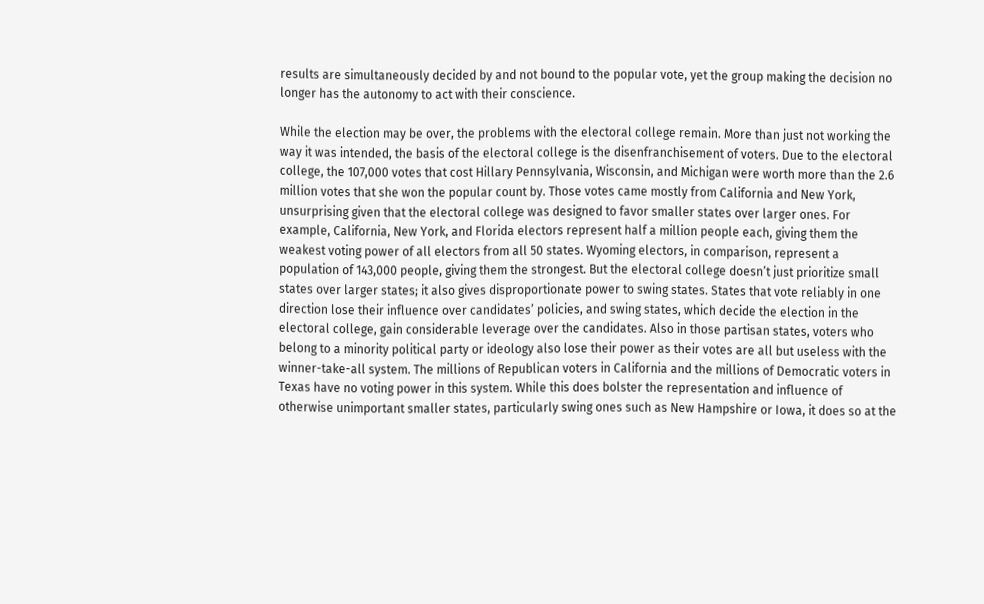results are simultaneously decided by and not bound to the popular vote, yet the group making the decision no longer has the autonomy to act with their conscience.

While the election may be over, the problems with the electoral college remain. More than just not working the way it was intended, the basis of the electoral college is the disenfranchisement of voters. Due to the electoral college, the 107,000 votes that cost Hillary Pennsylvania, Wisconsin, and Michigan were worth more than the 2.6 million votes that she won the popular count by. Those votes came mostly from California and New York, unsurprising given that the electoral college was designed to favor smaller states over larger ones. For example, California, New York, and Florida electors represent half a million people each, giving them the weakest voting power of all electors from all 50 states. Wyoming electors, in comparison, represent a population of 143,000 people, giving them the strongest. But the electoral college doesn’t just prioritize small states over larger states; it also gives disproportionate power to swing states. States that vote reliably in one direction lose their influence over candidates’ policies, and swing states, which decide the election in the electoral college, gain considerable leverage over the candidates. Also in those partisan states, voters who belong to a minority political party or ideology also lose their power as their votes are all but useless with the winner-take-all system. The millions of Republican voters in California and the millions of Democratic voters in Texas have no voting power in this system. While this does bolster the representation and influence of otherwise unimportant smaller states, particularly swing ones such as New Hampshire or Iowa, it does so at the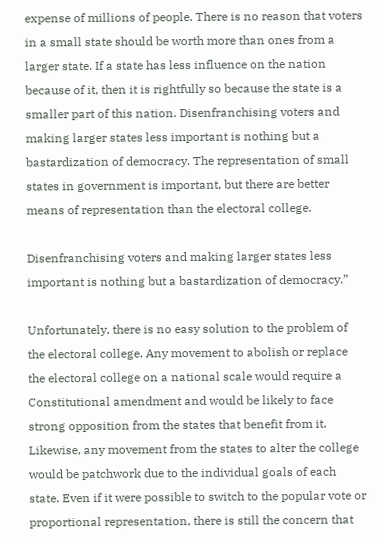expense of millions of people. There is no reason that voters in a small state should be worth more than ones from a larger state. If a state has less influence on the nation because of it, then it is rightfully so because the state is a smaller part of this nation. Disenfranchising voters and making larger states less important is nothing but a bastardization of democracy. The representation of small states in government is important, but there are better means of representation than the electoral college.

Disenfranchising voters and making larger states less important is nothing but a bastardization of democracy.”

Unfortunately, there is no easy solution to the problem of the electoral college. Any movement to abolish or replace the electoral college on a national scale would require a Constitutional amendment and would be likely to face strong opposition from the states that benefit from it. Likewise, any movement from the states to alter the college would be patchwork due to the individual goals of each state. Even if it were possible to switch to the popular vote or proportional representation, there is still the concern that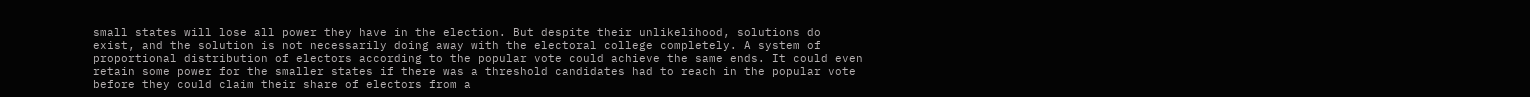small states will lose all power they have in the election. But despite their unlikelihood, solutions do exist, and the solution is not necessarily doing away with the electoral college completely. A system of proportional distribution of electors according to the popular vote could achieve the same ends. It could even retain some power for the smaller states if there was a threshold candidates had to reach in the popular vote before they could claim their share of electors from a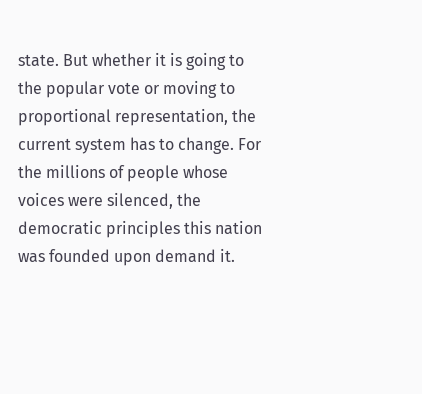state. But whether it is going to the popular vote or moving to proportional representation, the current system has to change. For the millions of people whose voices were silenced, the democratic principles this nation was founded upon demand it.